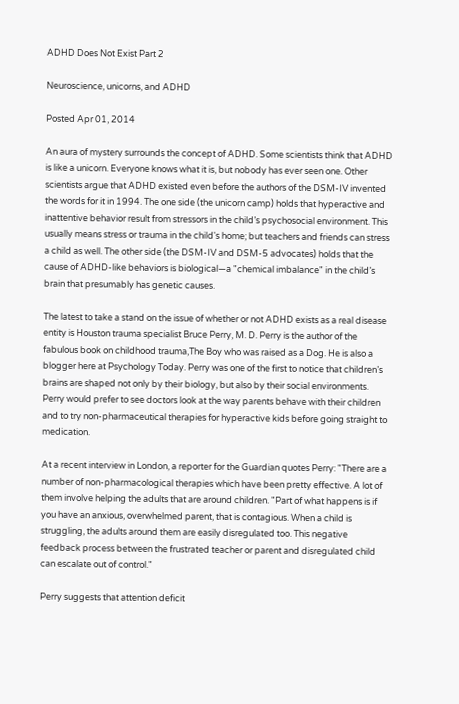ADHD Does Not Exist Part 2

Neuroscience, unicorns, and ADHD

Posted Apr 01, 2014

An aura of mystery surrounds the concept of ADHD. Some scientists think that ADHD is like a unicorn. Everyone knows what it is, but nobody has ever seen one. Other scientists argue that ADHD existed even before the authors of the DSM-IV invented the words for it in 1994. The one side (the unicorn camp) holds that hyperactive and inattentive behavior result from stressors in the child’s psychosocial environment. This usually means stress or trauma in the child's home; but teachers and friends can stress a child as well. The other side (the DSM-IV and DSM-5 advocates) holds that the cause of ADHD-like behaviors is biological—a "chemical imbalance" in the child’s brain that presumably has genetic causes.

The latest to take a stand on the issue of whether or not ADHD exists as a real disease entity is Houston trauma specialist Bruce Perry, M. D. Perry is the author of the fabulous book on childhood trauma,The Boy who was raised as a Dog. He is also a blogger here at Psychology Today. Perry was one of the first to notice that children’s brains are shaped not only by their biology, but also by their social environments. Perry would prefer to see doctors look at the way parents behave with their children and to try non-pharmaceutical therapies for hyperactive kids before going straight to medication.

At a recent interview in London, a reporter for the Guardian quotes Perry: "There are a number of non-pharmacological therapies which have been pretty effective. A lot of them involve helping the adults that are around children. "Part of what happens is if you have an anxious, overwhelmed parent, that is contagious. When a child is struggling, the adults around them are easily disregulated too. This negative feedback process between the frustrated teacher or parent and disregulated child can escalate out of control."

Perry suggests that attention deficit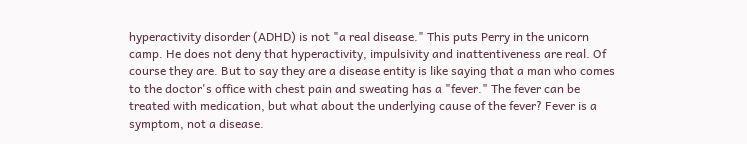hyperactivity disorder (ADHD) is not "a real disease." This puts Perry in the unicorn camp. He does not deny that hyperactivity, impulsivity and inattentiveness are real. Of course they are. But to say they are a disease entity is like saying that a man who comes to the doctor's office with chest pain and sweating has a "fever." The fever can be treated with medication, but what about the underlying cause of the fever? Fever is a symptom, not a disease.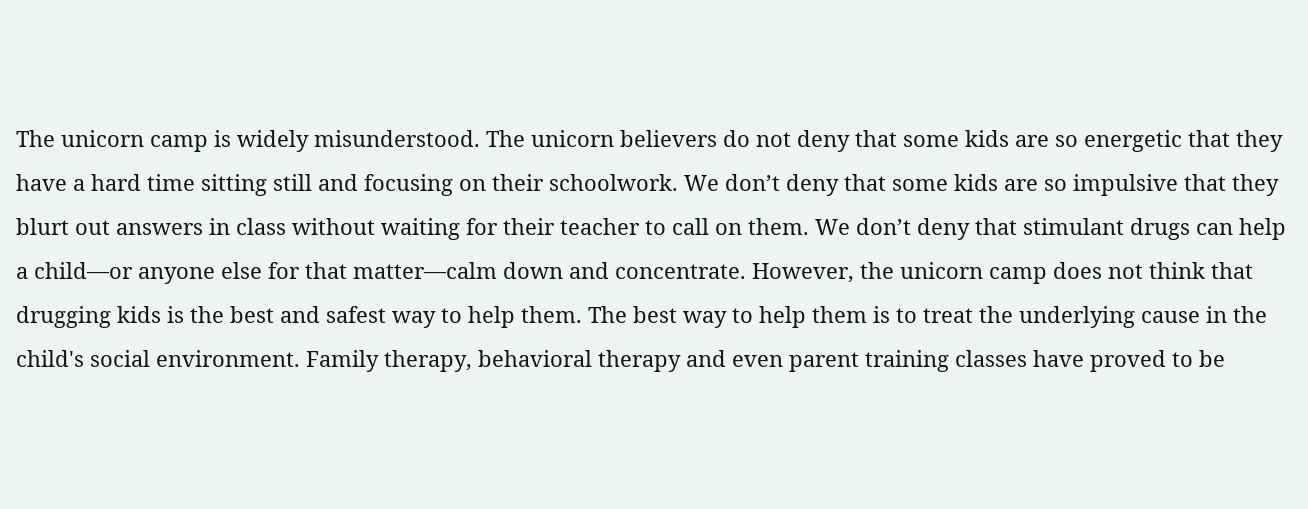The unicorn camp is widely misunderstood. The unicorn believers do not deny that some kids are so energetic that they have a hard time sitting still and focusing on their schoolwork. We don’t deny that some kids are so impulsive that they blurt out answers in class without waiting for their teacher to call on them. We don’t deny that stimulant drugs can help a child—or anyone else for that matter—calm down and concentrate. However, the unicorn camp does not think that drugging kids is the best and safest way to help them. The best way to help them is to treat the underlying cause in the child's social environment. Family therapy, behavioral therapy and even parent training classes have proved to be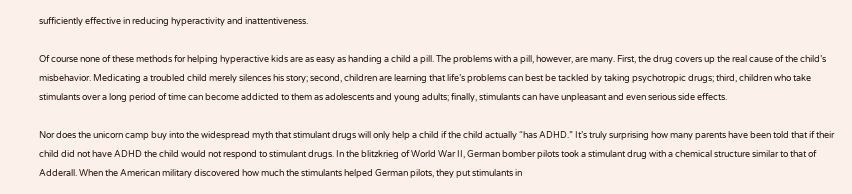sufficiently effective in reducing hyperactivity and inattentiveness.

Of course none of these methods for helping hyperactive kids are as easy as handing a child a pill. The problems with a pill, however, are many. First, the drug covers up the real cause of the child’s misbehavior. Medicating a troubled child merely silences his story; second, children are learning that life’s problems can best be tackled by taking psychotropic drugs; third, children who take stimulants over a long period of time can become addicted to them as adolescents and young adults; finally, stimulants can have unpleasant and even serious side effects.

Nor does the unicorn camp buy into the widespread myth that stimulant drugs will only help a child if the child actually “has ADHD.” It’s truly surprising how many parents have been told that if their child did not have ADHD the child would not respond to stimulant drugs. In the blitzkrieg of World War II, German bomber pilots took a stimulant drug with a chemical structure similar to that of Adderall. When the American military discovered how much the stimulants helped German pilots, they put stimulants in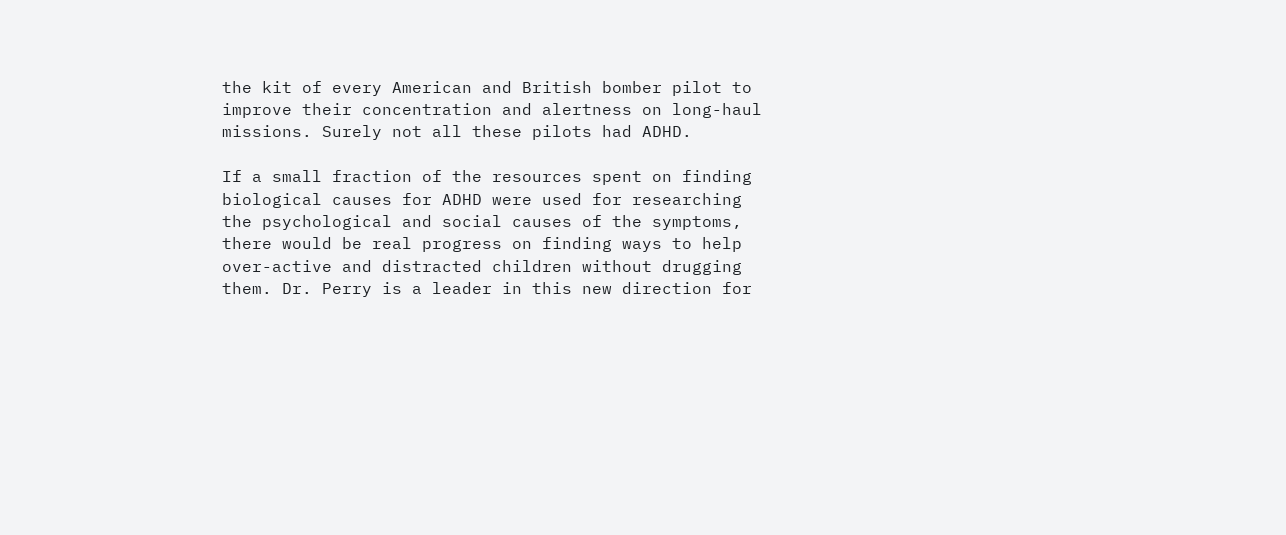the kit of every American and British bomber pilot to improve their concentration and alertness on long-haul missions. Surely not all these pilots had ADHD.

If a small fraction of the resources spent on finding biological causes for ADHD were used for researching  the psychological and social causes of the symptoms, there would be real progress on finding ways to help over-active and distracted children without drugging them. Dr. Perry is a leader in this new direction for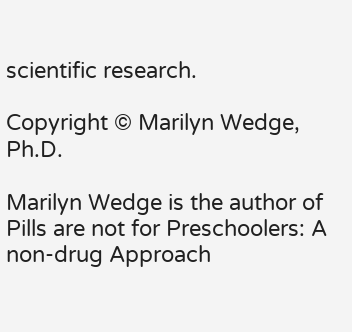scientific research.

Copyright © Marilyn Wedge, Ph.D.

Marilyn Wedge is the author of Pills are not for Preschoolers: A non-drug Approach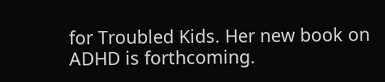for Troubled Kids. Her new book on ADHD is forthcoming.